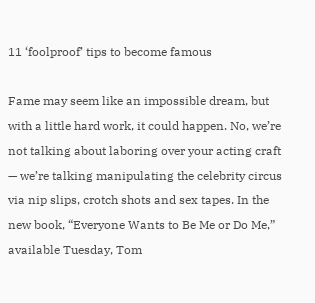11 ‘foolproof’ tips to become famous

Fame may seem like an impossible dream, but with a little hard work, it could happen. No, we’re not talking about laboring over your acting craft — we’re talking manipulating the celebrity circus via nip slips, crotch shots and sex tapes. In the new book, “Everyone Wants to Be Me or Do Me,” available Tuesday, Tom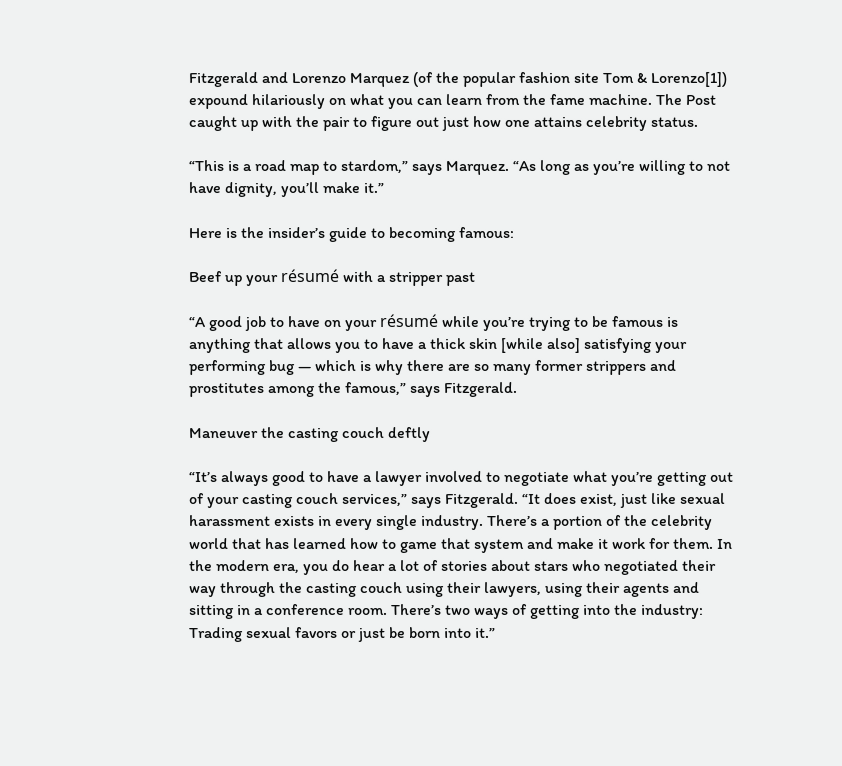Fitzgerald and Lorenzo Marquez (of the popular fashion site Tom & Lorenzo[1]) expound hilariously on what you can learn from the fame machine. The Post caught up with the pair to figure out just how one attains celebrity status.

“This is a road map to stardom,” says Marquez. “As long as you’re willing to not have dignity, you’ll make it.”

Here is the insider’s guide to becoming famous:

Beef up your résumé with a stripper past

“A good job to have on your résumé while you’re trying to be famous is anything that allows you to have a thick skin [while also] satisfying your performing bug — which is why there are so many former strippers and prostitutes among the famous,” says Fitzgerald.

Maneuver the casting couch deftly

“It’s always good to have a lawyer involved to negotiate what you’re getting out of your casting couch services,” says Fitzgerald. “It does exist, just like sexual harassment exists in every single industry. There’s a portion of the celebrity world that has learned how to game that system and make it work for them. In the modern era, you do hear a lot of stories about stars who negotiated their way through the casting couch using their lawyers, using their agents and sitting in a conference room. There’s two ways of getting into the industry: Trading sexual favors or just be born into it.”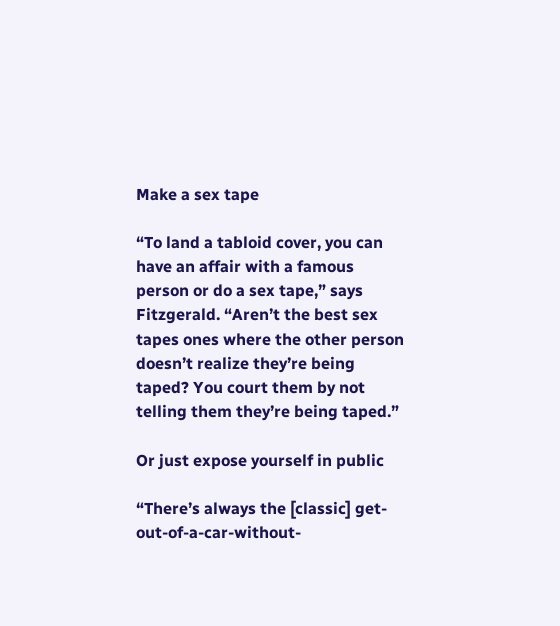Make a sex tape

“To land a tabloid cover, you can have an affair with a famous person or do a sex tape,” says Fitzgerald. “Aren’t the best sex tapes ones where the other person doesn’t realize they’re being taped? You court them by not telling them they’re being taped.”

Or just expose yourself in public

“There’s always the [classic] get-out-of-a-car-without-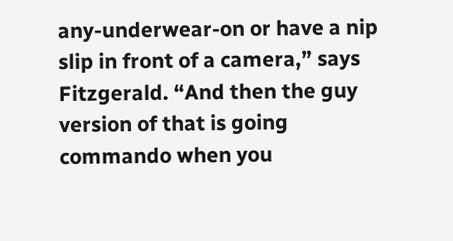any-underwear-on or have a nip slip in front of a camera,” says Fitzgerald. “And then the guy version of that is going commando when you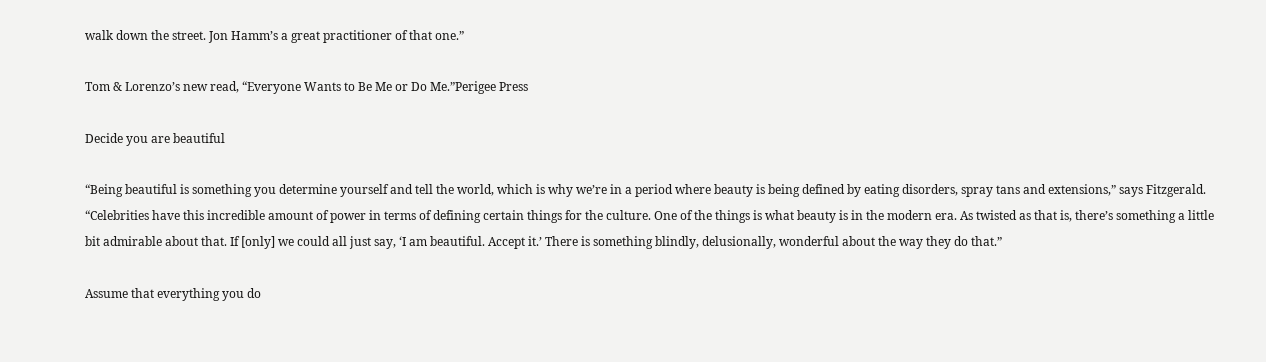walk down the street. Jon Hamm’s a great practitioner of that one.”

Tom & Lorenzo’s new read, “Everyone Wants to Be Me or Do Me.”Perigee Press

Decide you are beautiful

“Being beautiful is something you determine yourself and tell the world, which is why we’re in a period where beauty is being defined by eating disorders, spray tans and extensions,” says Fitzgerald. “Celebrities have this incredible amount of power in terms of defining certain things for the culture. One of the things is what beauty is in the modern era. As twisted as that is, there’s something a little bit admirable about that. If [only] we could all just say, ‘I am beautiful. Accept it.’ There is something blindly, delusionally, wonderful about the way they do that.”

Assume that everything you do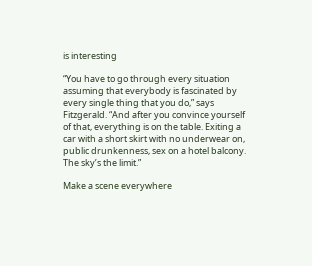is interesting

“You have to go through every situation assuming that everybody is fascinated by every single thing that you do,” says Fitzgerald. “And after you convince yourself of that, everything is on the table. Exiting a car with a short skirt with no underwear on, public drunkenness, sex on a hotel balcony. The sky’s the limit.”

Make a scene everywhere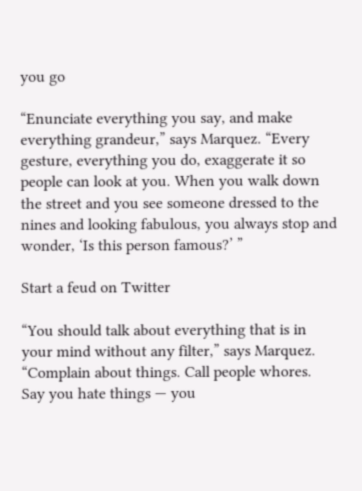you go

“Enunciate everything you say, and make everything grandeur,” says Marquez. “Every gesture, everything you do, exaggerate it so people can look at you. When you walk down the street and you see someone dressed to the nines and looking fabulous, you always stop and wonder, ‘Is this person famous?’ ”

Start a feud on Twitter

“You should talk about everything that is in your mind without any filter,” says Marquez. “Complain about things. Call people whores. Say you hate things — you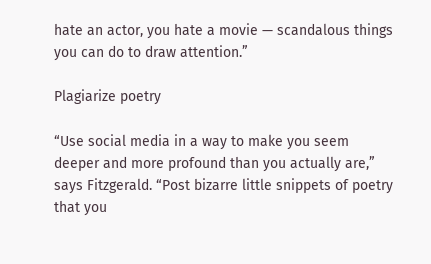hate an actor, you hate a movie — scandalous things you can do to draw attention.”

Plagiarize poetry

“Use social media in a way to make you seem deeper and more profound than you actually are,” says Fitzgerald. “Post bizarre little snippets of poetry that you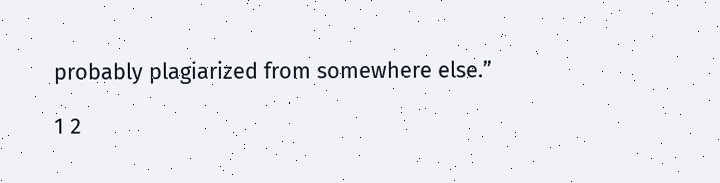probably plagiarized from somewhere else.”

1 2